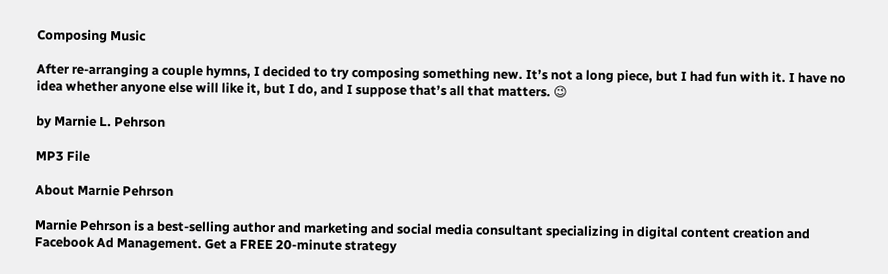Composing Music

After re-arranging a couple hymns, I decided to try composing something new. It’s not a long piece, but I had fun with it. I have no idea whether anyone else will like it, but I do, and I suppose that’s all that matters. 😉

by Marnie L. Pehrson

MP3 File

About Marnie Pehrson

Marnie Pehrson is a best-selling author and marketing and social media consultant specializing in digital content creation and Facebook Ad Management. Get a FREE 20-minute strategy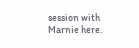session with Marnie here.